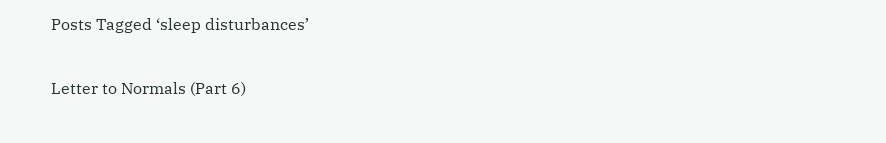Posts Tagged ‘sleep disturbances’

Letter to Normals (Part 6)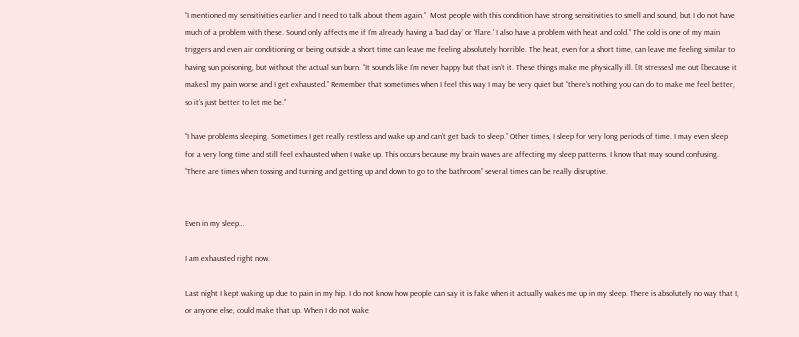“I mentioned my sensitivities earlier and I need to talk about them again.”  Most people with this condition have strong sensitivities to smell and sound, but I do not have much of a problem with these. Sound only affects me if I’m already having a ‘bad day’ or ‘flare.’ I also have a problem with heat and cold.” The cold is one of my main triggers and even air conditioning or being outside a short time can leave me feeling absolutely horrible. The heat, even for a short time, can leave me feeling similar to having sun poisoning, but without the actual sun burn. “It sounds like I’m never happy but that isn’t it. These things make me physically ill. [It stresses] me out [because it makes] my pain worse and I get exhausted.” Remember that sometimes when I feel this way I may be very quiet but “there’s nothing you can do to make me feel better, so it’s just better to let me be.”

“I have problems sleeping. Sometimes I get really restless and wake up and can’t get back to sleep.” Other times, I sleep for very long periods of time. I may even sleep for a very long time and still feel exhausted when I wake up. This occurs because my brain waves are affecting my sleep patterns. I know that may sound confusing. “There are times when tossing and turning and getting up and down to go to the bathroom” several times can be really disruptive.


Even in my sleep…

I am exhausted right now.

Last night I kept waking up due to pain in my hip. I do not know how people can say it is fake when it actually wakes me up in my sleep. There is absolutely no way that I, or anyone else, could make that up. When I do not wake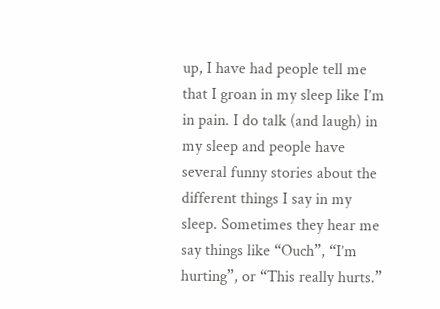up, I have had people tell me that I groan in my sleep like I’m in pain. I do talk (and laugh) in my sleep and people have several funny stories about the different things I say in my sleep. Sometimes they hear me say things like “Ouch”, “I’m hurting”, or “This really hurts.”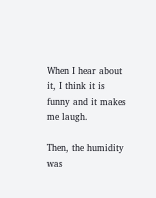When I hear about it, I think it is funny and it makes me laugh.

Then, the humidity was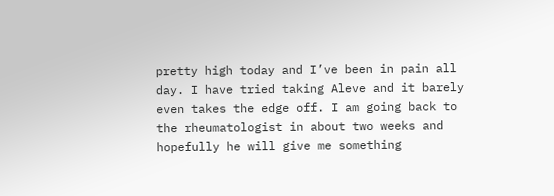pretty high today and I’ve been in pain all day. I have tried taking Aleve and it barely even takes the edge off. I am going back to the rheumatologist in about two weeks and hopefully he will give me something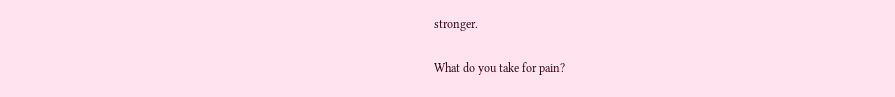stronger.

What do you take for pain?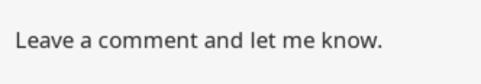Leave a comment and let me know.